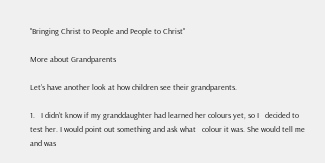"Bringing Christ to People and People to Christ"

More about Grandparents

Let’s have another look at how children see their grandparents.

1.   I didn’t know if my granddaughter had learned her colours yet, so I   decided to test her. I would point out something and ask what   colour it was. She would tell me and was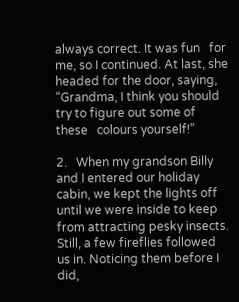always correct. It was fun   for me, so I continued. At last, she headed for the door, saying,   “Grandma, I think you should try to figure out some of these   colours yourself!”

2.   When my grandson Billy and I entered our holiday cabin, we kept the lights off until we were inside to keep from attracting pesky insects. Still, a few fireflies followed us in. Noticing them before I did,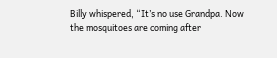Billy whispered, “It’s no use Grandpa. Now the mosquitoes are coming after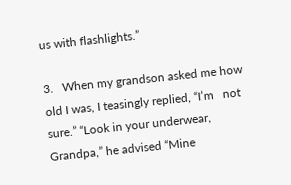us with flashlights.”

3.   When my grandson asked me how old I was, I teasingly replied, “I’m   not sure.” “Look in your underwear, Grandpa,” he advised “Mine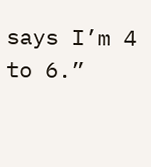says I’m 4 to 6.”